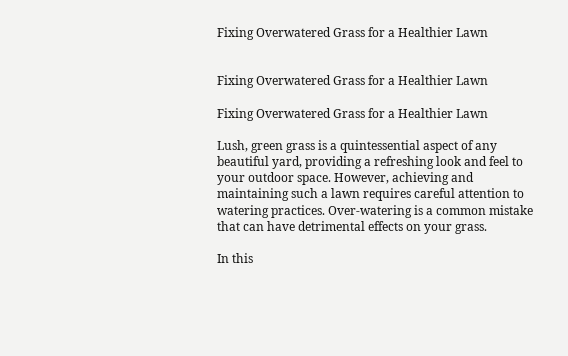Fixing Overwatered Grass for a Healthier Lawn


Fixing Overwatered Grass for a Healthier Lawn

Fixing Overwatered Grass for a Healthier Lawn

Lush, green grass is a quintessential aspect of any beautiful yard, providing a refreshing look and feel to your outdoor space. However, achieving and maintaining such a lawn requires careful attention to watering practices. Over-watering is a common mistake that can have detrimental effects on your grass.

In this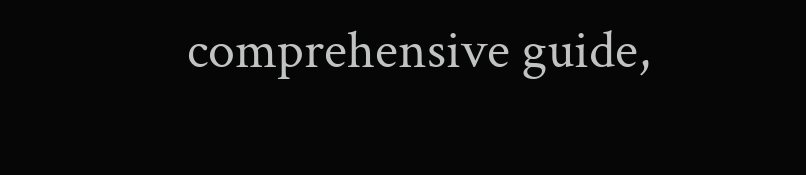comprehensive guide,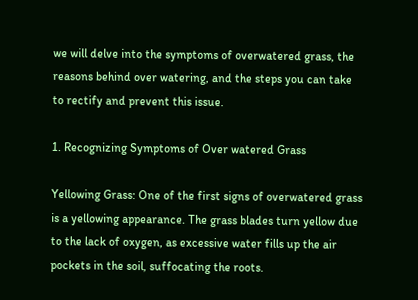we will delve into the symptoms of overwatered grass, the reasons behind over watering, and the steps you can take to rectify and prevent this issue.

1. Recognizing Symptoms of Over watered Grass

Yellowing Grass: One of the first signs of overwatered grass is a yellowing appearance. The grass blades turn yellow due to the lack of oxygen, as excessive water fills up the air pockets in the soil, suffocating the roots.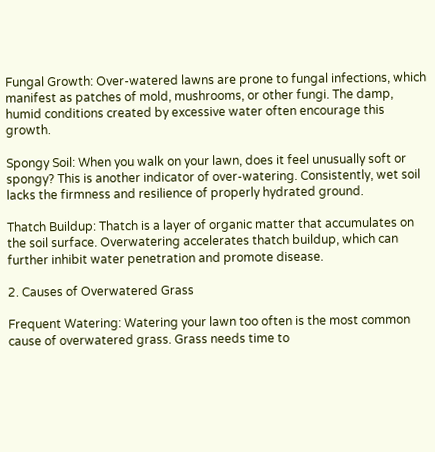Fungal Growth: Over-watered lawns are prone to fungal infections, which manifest as patches of mold, mushrooms, or other fungi. The damp, humid conditions created by excessive water often encourage this growth.

Spongy Soil: When you walk on your lawn, does it feel unusually soft or spongy? This is another indicator of over-watering. Consistently, wet soil lacks the firmness and resilience of properly hydrated ground.

Thatch Buildup: Thatch is a layer of organic matter that accumulates on the soil surface. Overwatering accelerates thatch buildup, which can further inhibit water penetration and promote disease.

2. Causes of Overwatered Grass

Frequent Watering: Watering your lawn too often is the most common cause of overwatered grass. Grass needs time to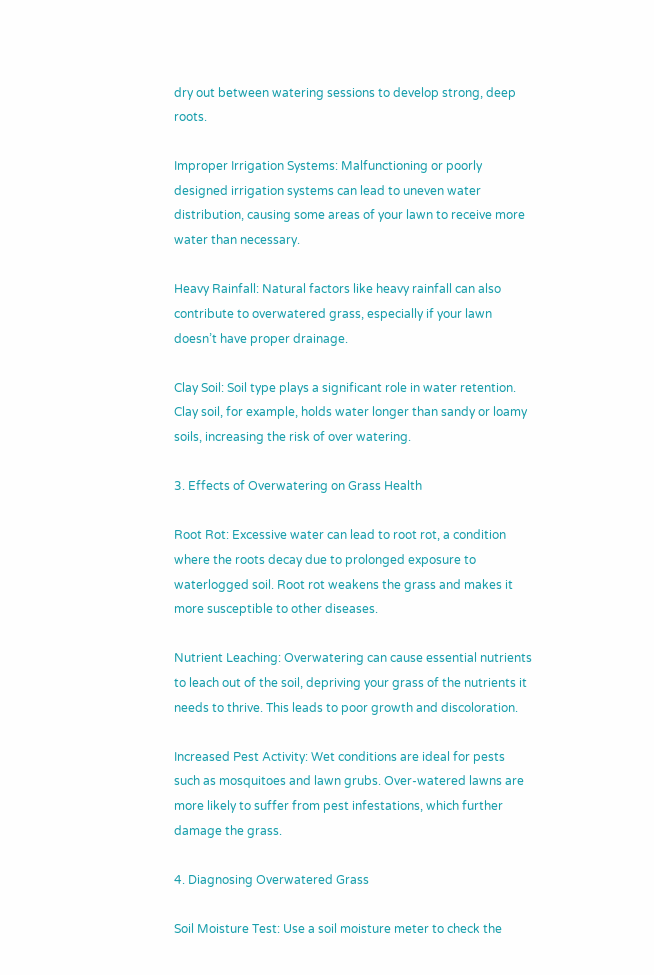dry out between watering sessions to develop strong, deep roots.

Improper Irrigation Systems: Malfunctioning or poorly designed irrigation systems can lead to uneven water distribution, causing some areas of your lawn to receive more water than necessary.

Heavy Rainfall: Natural factors like heavy rainfall can also contribute to overwatered grass, especially if your lawn doesn’t have proper drainage.

Clay Soil: Soil type plays a significant role in water retention. Clay soil, for example, holds water longer than sandy or loamy soils, increasing the risk of over watering.

3. Effects of Overwatering on Grass Health

Root Rot: Excessive water can lead to root rot, a condition where the roots decay due to prolonged exposure to waterlogged soil. Root rot weakens the grass and makes it more susceptible to other diseases.

Nutrient Leaching: Overwatering can cause essential nutrients to leach out of the soil, depriving your grass of the nutrients it needs to thrive. This leads to poor growth and discoloration.

Increased Pest Activity: Wet conditions are ideal for pests such as mosquitoes and lawn grubs. Over-watered lawns are more likely to suffer from pest infestations, which further damage the grass.

4. Diagnosing Overwatered Grass

Soil Moisture Test: Use a soil moisture meter to check the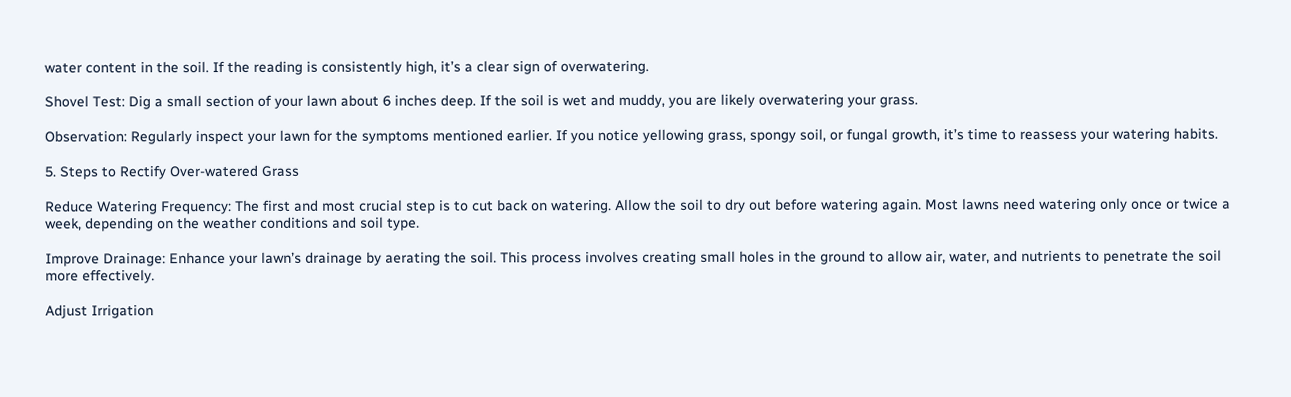water content in the soil. If the reading is consistently high, it’s a clear sign of overwatering.

Shovel Test: Dig a small section of your lawn about 6 inches deep. If the soil is wet and muddy, you are likely overwatering your grass.

Observation: Regularly inspect your lawn for the symptoms mentioned earlier. If you notice yellowing grass, spongy soil, or fungal growth, it’s time to reassess your watering habits.

5. Steps to Rectify Over-watered Grass

Reduce Watering Frequency: The first and most crucial step is to cut back on watering. Allow the soil to dry out before watering again. Most lawns need watering only once or twice a week, depending on the weather conditions and soil type.

Improve Drainage: Enhance your lawn’s drainage by aerating the soil. This process involves creating small holes in the ground to allow air, water, and nutrients to penetrate the soil more effectively.

Adjust Irrigation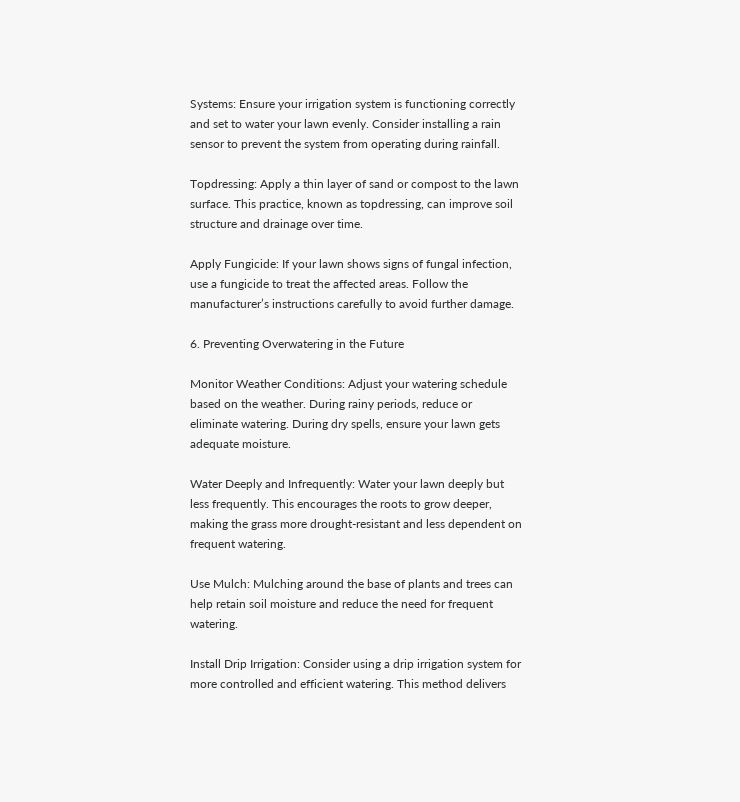Systems: Ensure your irrigation system is functioning correctly and set to water your lawn evenly. Consider installing a rain sensor to prevent the system from operating during rainfall.

Topdressing: Apply a thin layer of sand or compost to the lawn surface. This practice, known as topdressing, can improve soil structure and drainage over time.

Apply Fungicide: If your lawn shows signs of fungal infection, use a fungicide to treat the affected areas. Follow the manufacturer’s instructions carefully to avoid further damage.

6. Preventing Overwatering in the Future

Monitor Weather Conditions: Adjust your watering schedule based on the weather. During rainy periods, reduce or eliminate watering. During dry spells, ensure your lawn gets adequate moisture.

Water Deeply and Infrequently: Water your lawn deeply but less frequently. This encourages the roots to grow deeper, making the grass more drought-resistant and less dependent on frequent watering.

Use Mulch: Mulching around the base of plants and trees can help retain soil moisture and reduce the need for frequent watering.

Install Drip Irrigation: Consider using a drip irrigation system for more controlled and efficient watering. This method delivers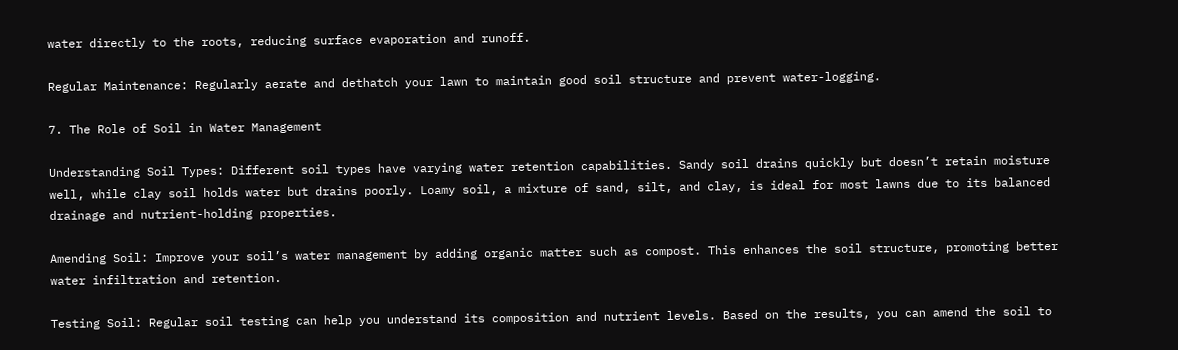water directly to the roots, reducing surface evaporation and runoff.

Regular Maintenance: Regularly aerate and dethatch your lawn to maintain good soil structure and prevent water-logging.

7. The Role of Soil in Water Management

Understanding Soil Types: Different soil types have varying water retention capabilities. Sandy soil drains quickly but doesn’t retain moisture well, while clay soil holds water but drains poorly. Loamy soil, a mixture of sand, silt, and clay, is ideal for most lawns due to its balanced drainage and nutrient-holding properties.

Amending Soil: Improve your soil’s water management by adding organic matter such as compost. This enhances the soil structure, promoting better water infiltration and retention.

Testing Soil: Regular soil testing can help you understand its composition and nutrient levels. Based on the results, you can amend the soil to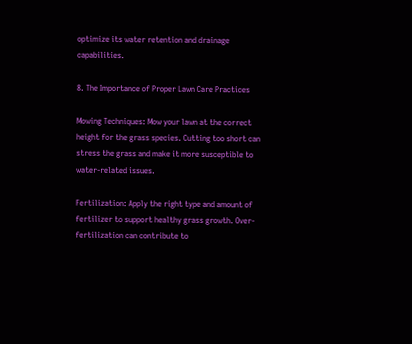optimize its water retention and drainage capabilities.

8. The Importance of Proper Lawn Care Practices

Mowing Techniques: Mow your lawn at the correct height for the grass species. Cutting too short can stress the grass and make it more susceptible to water-related issues.

Fertilization: Apply the right type and amount of fertilizer to support healthy grass growth. Over-fertilization can contribute to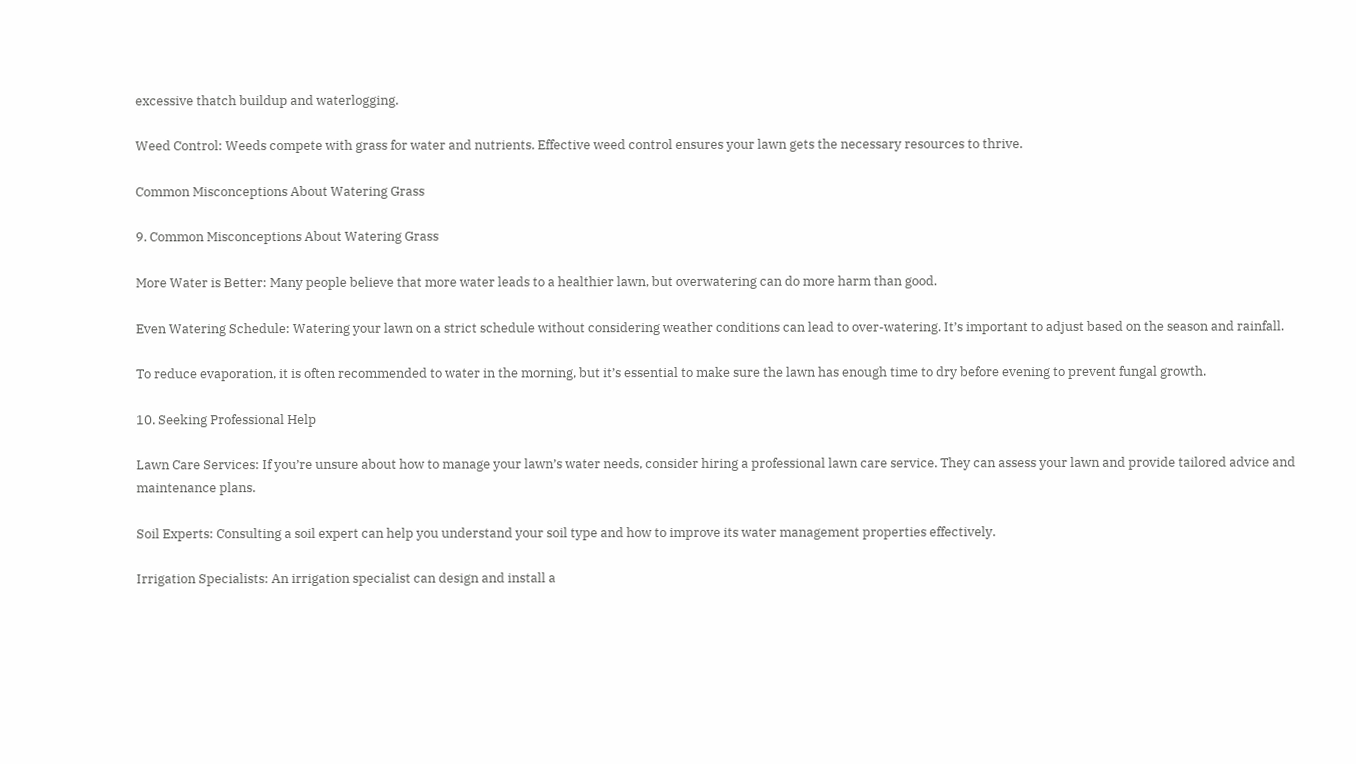excessive thatch buildup and waterlogging.

Weed Control: Weeds compete with grass for water and nutrients. Effective weed control ensures your lawn gets the necessary resources to thrive.

Common Misconceptions About Watering Grass

9. Common Misconceptions About Watering Grass

More Water is Better: Many people believe that more water leads to a healthier lawn, but overwatering can do more harm than good.

Even Watering Schedule: Watering your lawn on a strict schedule without considering weather conditions can lead to over-watering. It’s important to adjust based on the season and rainfall.

To reduce evaporation, it is often recommended to water in the morning, but it’s essential to make sure the lawn has enough time to dry before evening to prevent fungal growth.

10. Seeking Professional Help

Lawn Care Services: If you’re unsure about how to manage your lawn’s water needs, consider hiring a professional lawn care service. They can assess your lawn and provide tailored advice and maintenance plans.

Soil Experts: Consulting a soil expert can help you understand your soil type and how to improve its water management properties effectively.

Irrigation Specialists: An irrigation specialist can design and install a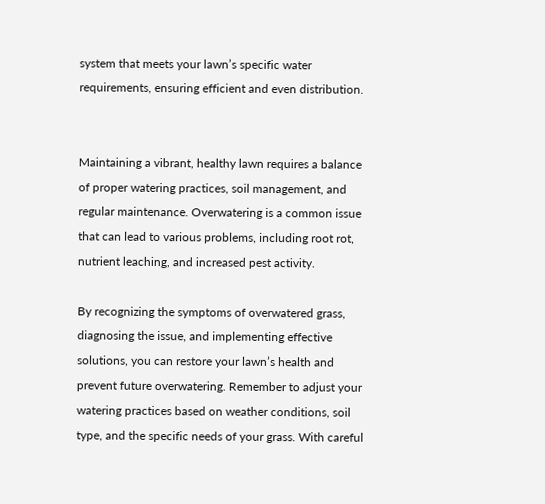system that meets your lawn’s specific water requirements, ensuring efficient and even distribution.


Maintaining a vibrant, healthy lawn requires a balance of proper watering practices, soil management, and regular maintenance. Overwatering is a common issue that can lead to various problems, including root rot, nutrient leaching, and increased pest activity.

By recognizing the symptoms of overwatered grass, diagnosing the issue, and implementing effective solutions, you can restore your lawn’s health and prevent future overwatering. Remember to adjust your watering practices based on weather conditions, soil type, and the specific needs of your grass. With careful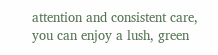attention and consistent care, you can enjoy a lush, green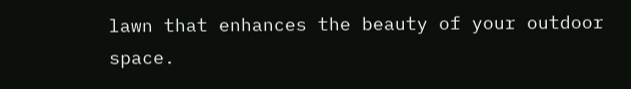lawn that enhances the beauty of your outdoor space.